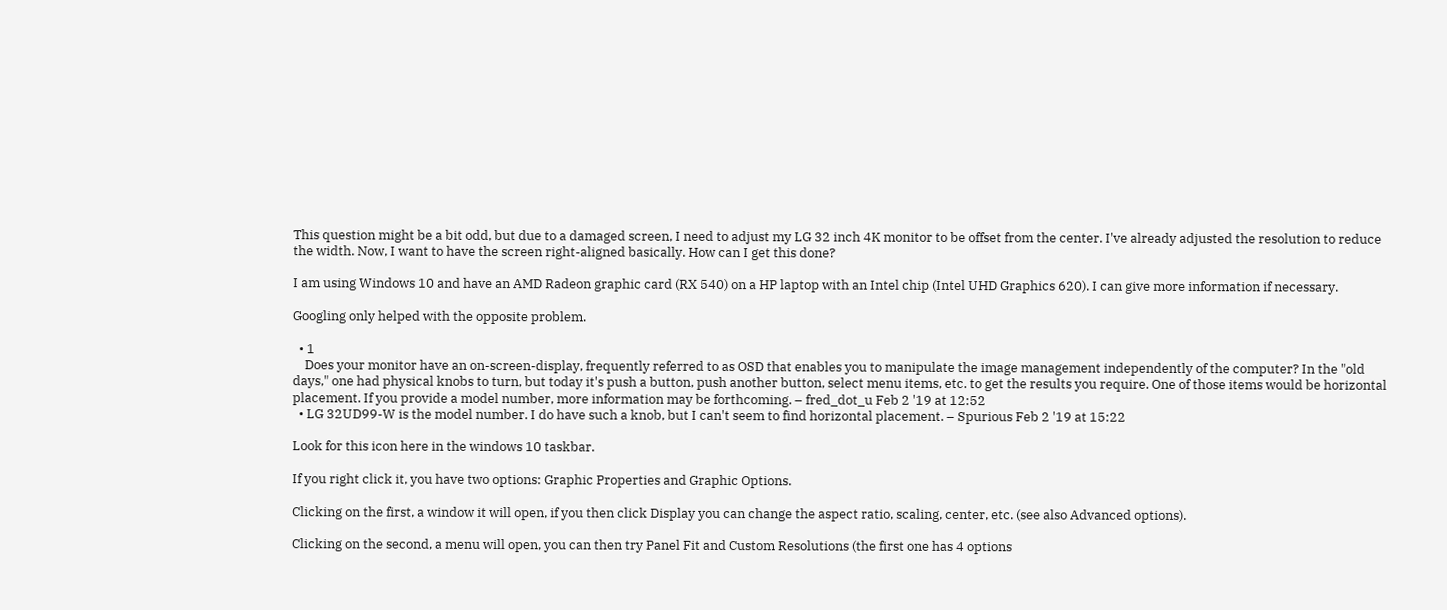This question might be a bit odd, but due to a damaged screen, I need to adjust my LG 32 inch 4K monitor to be offset from the center. I've already adjusted the resolution to reduce the width. Now, I want to have the screen right-aligned basically. How can I get this done?

I am using Windows 10 and have an AMD Radeon graphic card (RX 540) on a HP laptop with an Intel chip (Intel UHD Graphics 620). I can give more information if necessary.

Googling only helped with the opposite problem.

  • 1
    Does your monitor have an on-screen-display, frequently referred to as OSD that enables you to manipulate the image management independently of the computer? In the "old days," one had physical knobs to turn, but today it's push a button, push another button, select menu items, etc. to get the results you require. One of those items would be horizontal placement. If you provide a model number, more information may be forthcoming. – fred_dot_u Feb 2 '19 at 12:52
  • LG 32UD99-W is the model number. I do have such a knob, but I can't seem to find horizontal placement. – Spurious Feb 2 '19 at 15:22

Look for this icon here in the windows 10 taskbar.

If you right click it, you have two options: Graphic Properties and Graphic Options.

Clicking on the first, a window it will open, if you then click Display you can change the aspect ratio, scaling, center, etc. (see also Advanced options).

Clicking on the second, a menu will open, you can then try Panel Fit and Custom Resolutions (the first one has 4 options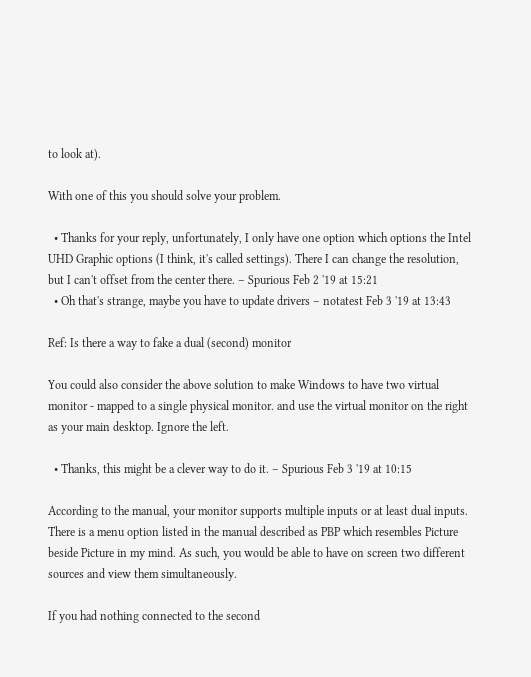to look at).

With one of this you should solve your problem.

  • Thanks for your reply, unfortunately, I only have one option which options the Intel UHD Graphic options (I think, it's called settings). There I can change the resolution, but I can't offset from the center there. – Spurious Feb 2 '19 at 15:21
  • Oh that's strange, maybe you have to update drivers – notatest Feb 3 '19 at 13:43

Ref: Is there a way to fake a dual (second) monitor

You could also consider the above solution to make Windows to have two virtual monitor - mapped to a single physical monitor. and use the virtual monitor on the right as your main desktop. Ignore the left.

  • Thanks, this might be a clever way to do it. – Spurious Feb 3 '19 at 10:15

According to the manual, your monitor supports multiple inputs or at least dual inputs. There is a menu option listed in the manual described as PBP which resembles Picture beside Picture in my mind. As such, you would be able to have on screen two different sources and view them simultaneously.

If you had nothing connected to the second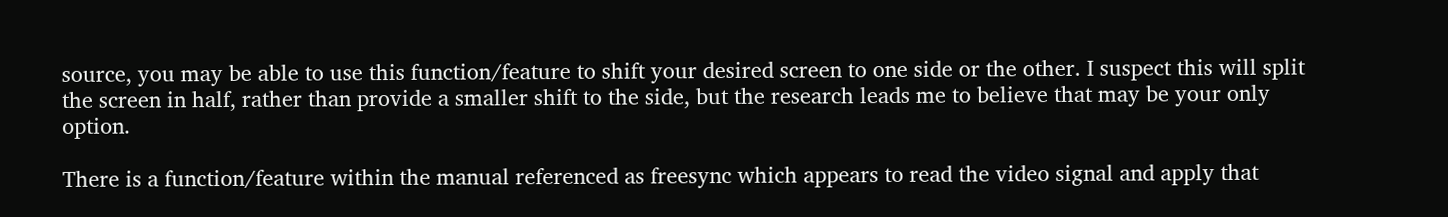source, you may be able to use this function/feature to shift your desired screen to one side or the other. I suspect this will split the screen in half, rather than provide a smaller shift to the side, but the research leads me to believe that may be your only option.

There is a function/feature within the manual referenced as freesync which appears to read the video signal and apply that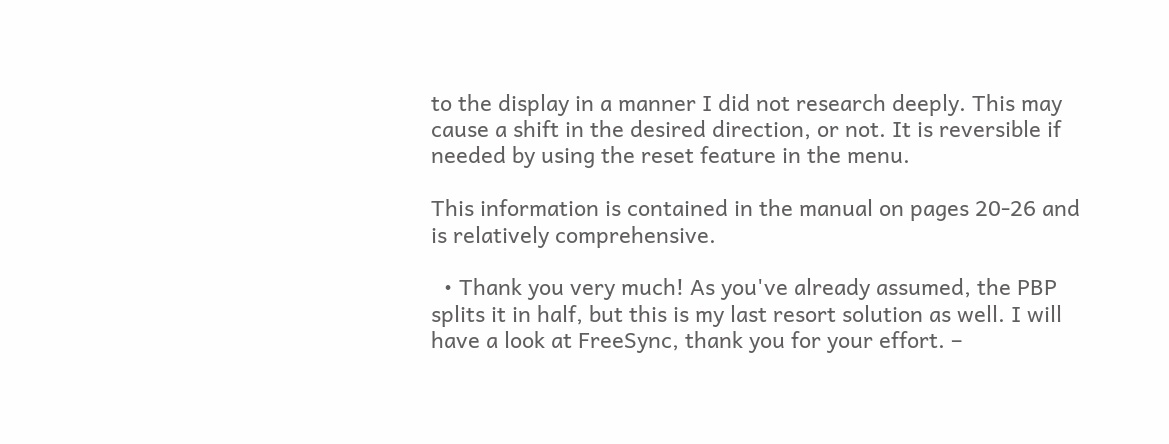to the display in a manner I did not research deeply. This may cause a shift in the desired direction, or not. It is reversible if needed by using the reset feature in the menu.

This information is contained in the manual on pages 20-26 and is relatively comprehensive.

  • Thank you very much! As you've already assumed, the PBP splits it in half, but this is my last resort solution as well. I will have a look at FreeSync, thank you for your effort. –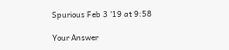Spurious Feb 3 '19 at 9:58

Your Answer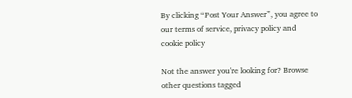By clicking “Post Your Answer”, you agree to our terms of service, privacy policy and cookie policy

Not the answer you're looking for? Browse other questions tagged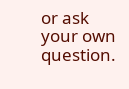or ask your own question.